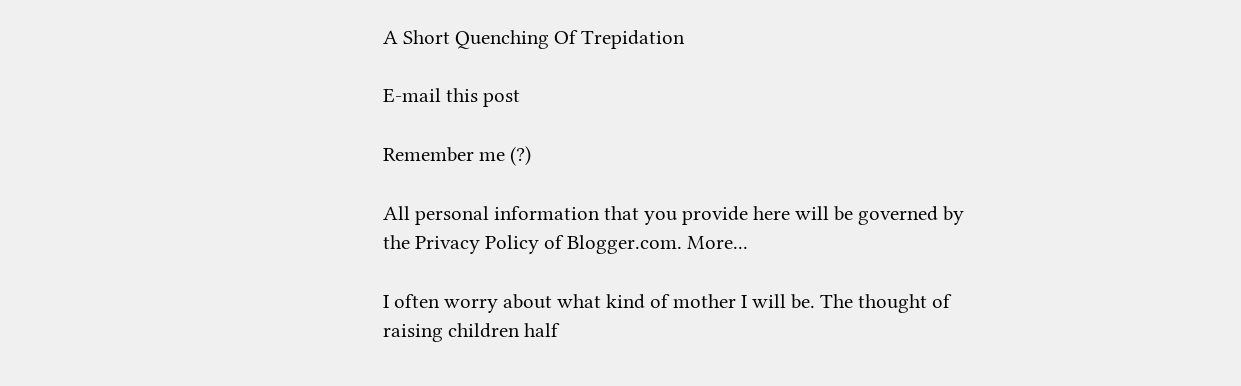A Short Quenching Of Trepidation

E-mail this post

Remember me (?)

All personal information that you provide here will be governed by the Privacy Policy of Blogger.com. More...

I often worry about what kind of mother I will be. The thought of raising children half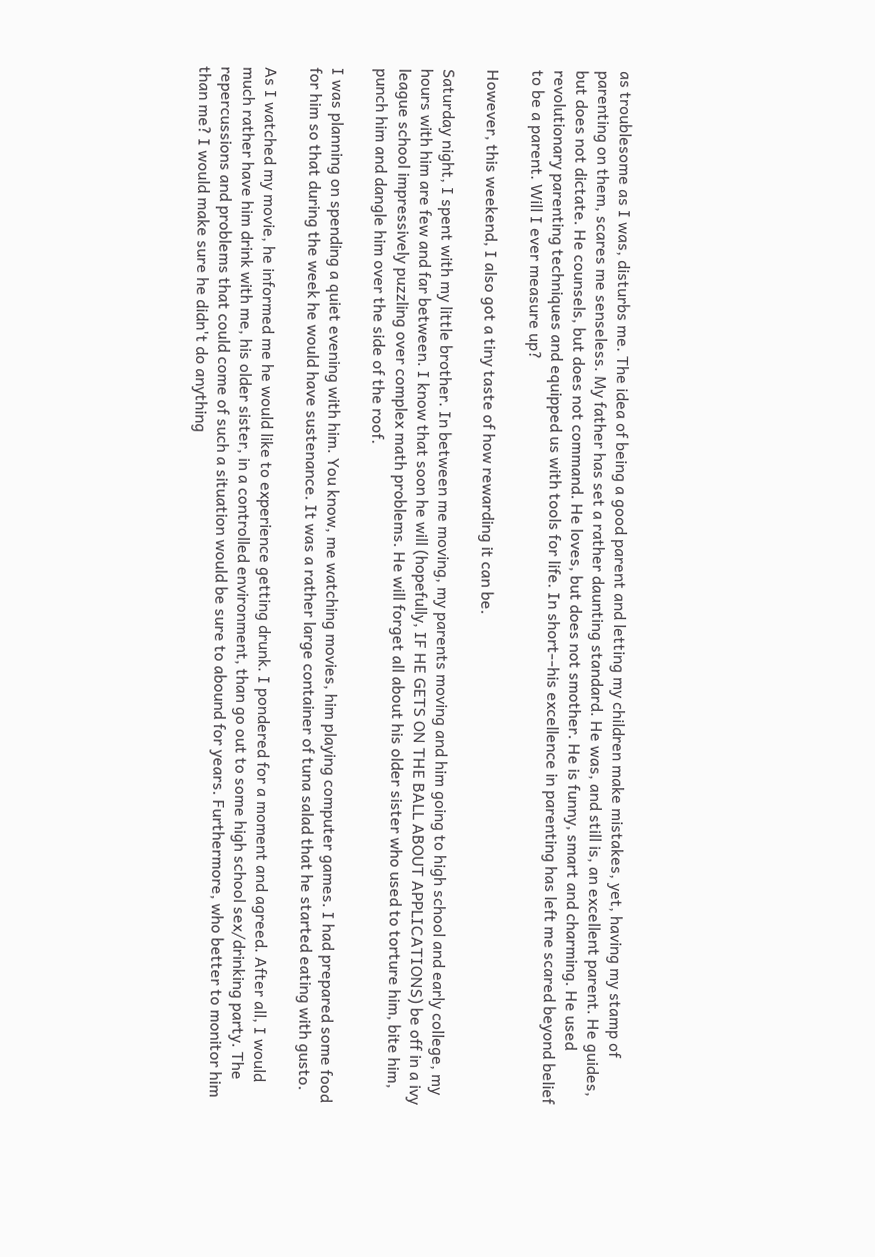as troublesome as I was, disturbs me. The idea of being a good parent and letting my children make mistakes, yet, having my stamp of parenting on them, scares me senseless. My father has set a rather daunting standard. He was, and still is, an excellent parent. He guides, but does not dictate. He counsels, but does not command. He loves, but does not smother. He is funny, smart and charming. He used revolutionary parenting techniques and equipped us with tools for life. In short--his excellence in parenting has left me scared beyond belief to be a parent. Will I ever measure up?

However, this weekend, I also got a tiny taste of how rewarding it can be.

Saturday night, I spent with my little brother. In between me moving, my parents moving and him going to high school and early college, my hours with him are few and far between. I know that soon he will (hopefully, IF HE GETS ON THE BALL ABOUT APPLICATIONS) be off in a ivy league school impressively puzzling over complex math problems. He will forget all about his older sister who used to torture him, bite him, punch him and dangle him over the side of the roof.

I was planning on spending a quiet evening with him. You know, me watching movies, him playing computer games. I had prepared some food for him so that during the week he would have sustenance. It was a rather large container of tuna salad that he started eating with gusto.

As I watched my movie, he informed me he would like to experience getting drunk. I pondered for a moment and agreed. After all, I would much rather have him drink with me, his older sister, in a controlled environment, than go out to some high school sex/drinking party. The repercussions and problems that could come of such a situation would be sure to abound for years. Furthermore, who better to monitor him than me? I would make sure he didn't do anything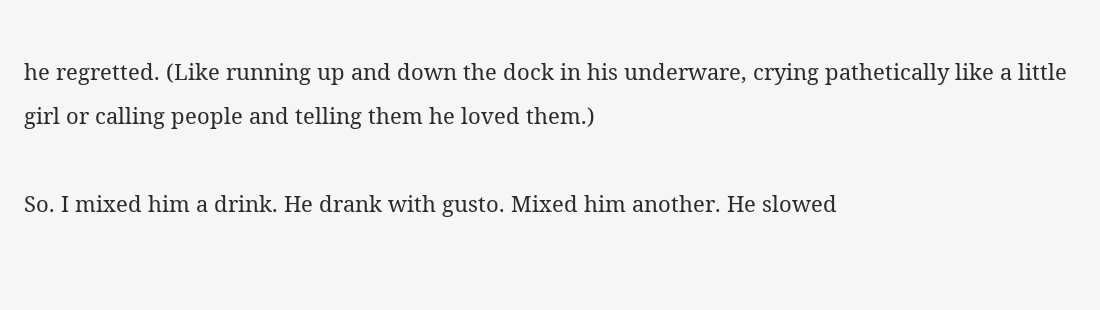he regretted. (Like running up and down the dock in his underware, crying pathetically like a little girl or calling people and telling them he loved them.)

So. I mixed him a drink. He drank with gusto. Mixed him another. He slowed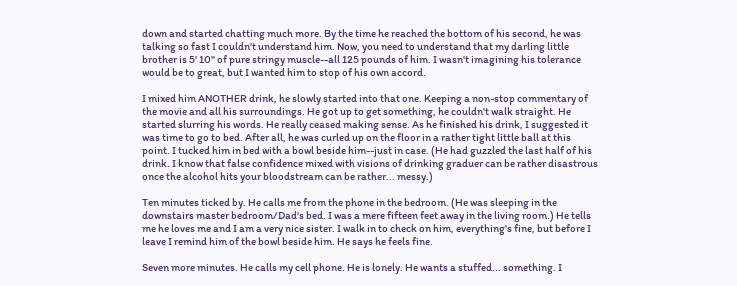down and started chatting much more. By the time he reached the bottom of his second, he was talking so fast I couldn't understand him. Now, you need to understand that my darling little brother is 5' 10" of pure stringy muscle--all 125 pounds of him. I wasn't imagining his tolerance would be to great, but I wanted him to stop of his own accord.

I mixed him ANOTHER drink, he slowly started into that one. Keeping a non-stop commentary of the movie and all his surroundings. He got up to get something, he couldn't walk straight. He started slurring his words. He really ceased making sense. As he finished his drink, I suggested it was time to go to bed. After all, he was curled up on the floor in a rather tight little ball at this point. I tucked him in bed with a bowl beside him--just in case. (He had guzzled the last half of his drink. I know that false confidence mixed with visions of drinking graduer can be rather disastrous once the alcohol hits your bloodstream can be rather... messy.)

Ten minutes ticked by. He calls me from the phone in the bedroom. (He was sleeping in the downstairs master bedroom/Dad's bed. I was a mere fifteen feet away in the living room.) He tells me he loves me and I am a very nice sister. I walk in to check on him, everything's fine, but before I leave I remind him of the bowl beside him. He says he feels fine.

Seven more minutes. He calls my cell phone. He is lonely. He wants a stuffed... something. I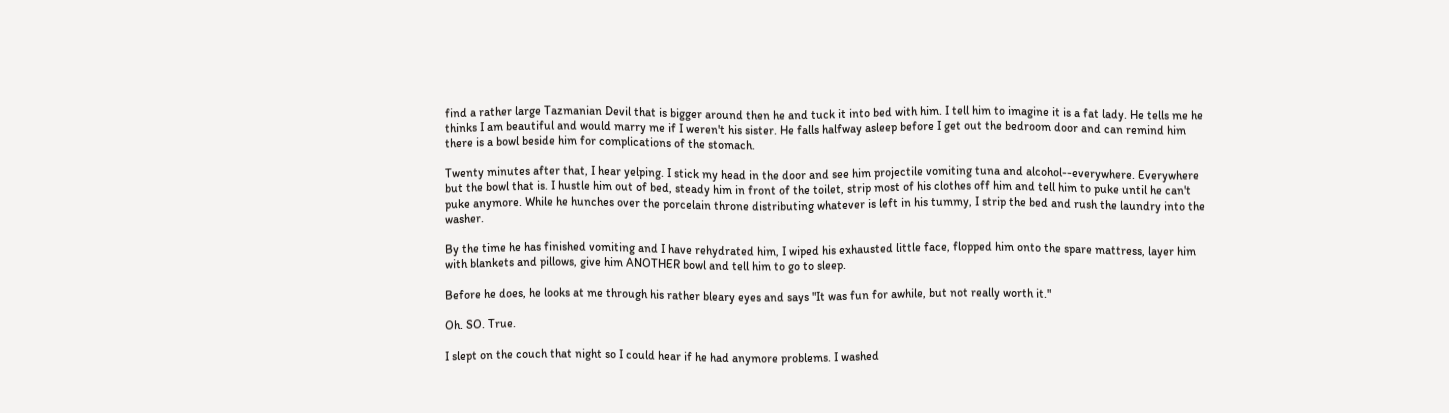find a rather large Tazmanian Devil that is bigger around then he and tuck it into bed with him. I tell him to imagine it is a fat lady. He tells me he thinks I am beautiful and would marry me if I weren't his sister. He falls halfway asleep before I get out the bedroom door and can remind him there is a bowl beside him for complications of the stomach.

Twenty minutes after that, I hear yelping. I stick my head in the door and see him projectile vomiting tuna and alcohol--everywhere. Everywhere but the bowl that is. I hustle him out of bed, steady him in front of the toilet, strip most of his clothes off him and tell him to puke until he can't puke anymore. While he hunches over the porcelain throne distributing whatever is left in his tummy, I strip the bed and rush the laundry into the washer.

By the time he has finished vomiting and I have rehydrated him, I wiped his exhausted little face, flopped him onto the spare mattress, layer him with blankets and pillows, give him ANOTHER bowl and tell him to go to sleep.

Before he does, he looks at me through his rather bleary eyes and says "It was fun for awhile, but not really worth it."

Oh. SO. True.

I slept on the couch that night so I could hear if he had anymore problems. I washed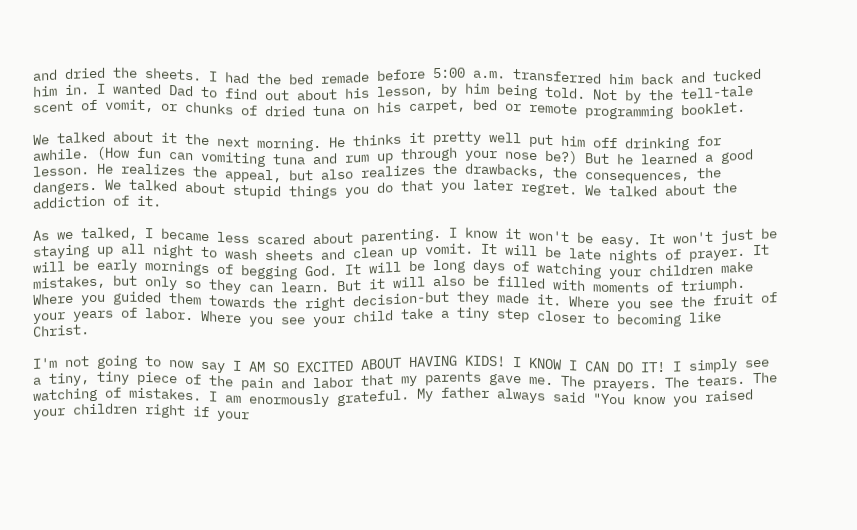and dried the sheets. I had the bed remade before 5:00 a.m. transferred him back and tucked him in. I wanted Dad to find out about his lesson, by him being told. Not by the tell-tale scent of vomit, or chunks of dried tuna on his carpet, bed or remote programming booklet.

We talked about it the next morning. He thinks it pretty well put him off drinking for awhile. (How fun can vomiting tuna and rum up through your nose be?) But he learned a good lesson. He realizes the appeal, but also realizes the drawbacks, the consequences, the dangers. We talked about stupid things you do that you later regret. We talked about the addiction of it.

As we talked, I became less scared about parenting. I know it won't be easy. It won't just be staying up all night to wash sheets and clean up vomit. It will be late nights of prayer. It will be early mornings of begging God. It will be long days of watching your children make mistakes, but only so they can learn. But it will also be filled with moments of triumph. Where you guided them towards the right decision-but they made it. Where you see the fruit of your years of labor. Where you see your child take a tiny step closer to becoming like Christ.

I'm not going to now say I AM SO EXCITED ABOUT HAVING KIDS! I KNOW I CAN DO IT! I simply see a tiny, tiny piece of the pain and labor that my parents gave me. The prayers. The tears. The watching of mistakes. I am enormously grateful. My father always said "You know you raised your children right if your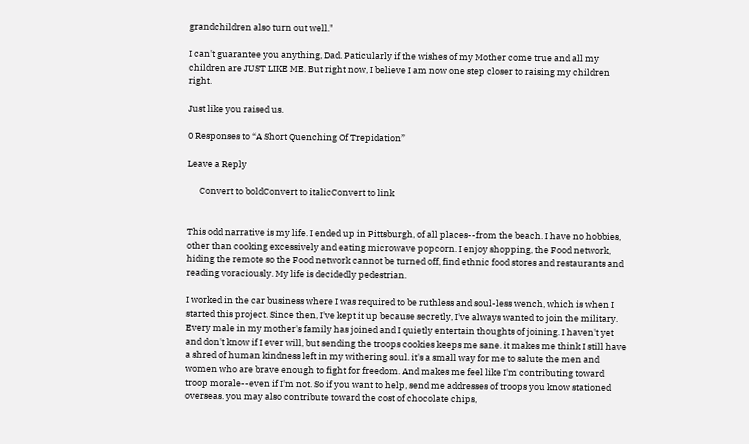grandchildren also turn out well."

I can't guarantee you anything, Dad. Paticularly if the wishes of my Mother come true and all my children are JUST LIKE ME. But right now, I believe I am now one step closer to raising my children right.

Just like you raised us.

0 Responses to “A Short Quenching Of Trepidation”

Leave a Reply

      Convert to boldConvert to italicConvert to link


This odd narrative is my life. I ended up in Pittsburgh, of all places--from the beach. I have no hobbies, other than cooking excessively and eating microwave popcorn. I enjoy shopping, the Food network, hiding the remote so the Food network cannot be turned off, find ethnic food stores and restaurants and reading voraciously. My life is decidedly pedestrian.

I worked in the car business where I was required to be ruthless and soul-less wench, which is when I started this project. Since then, I've kept it up because secretly, I've always wanted to join the military. Every male in my mother's family has joined and I quietly entertain thoughts of joining. I haven't yet and don't know if I ever will, but sending the troops cookies keeps me sane. it makes me think I still have a shred of human kindness left in my withering soul. it's a small way for me to salute the men and women who are brave enough to fight for freedom. And makes me feel like I'm contributing toward troop morale--even if I'm not. So if you want to help, send me addresses of troops you know stationed overseas. you may also contribute toward the cost of chocolate chips,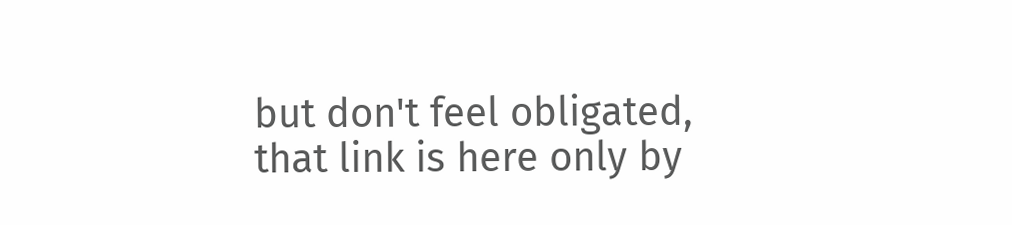but don't feel obligated, that link is here only by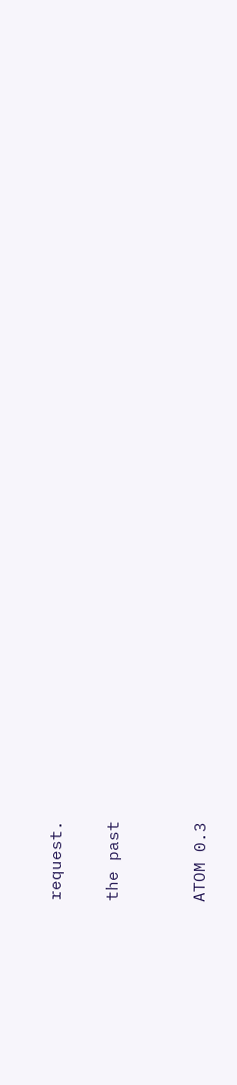request.

the past


ATOM 0.3